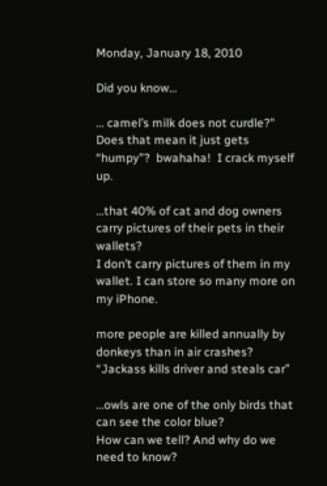Monday, January 18, 2010

Did you know…

… camel’s milk does not curdle?"
Does that mean it just gets “humpy”?  bwahaha!  I crack myself up.

…that 40% of cat and dog owners carry pictures of their pets in their wallets?
I don’t carry pictures of them in my wallet. I can store so many more on my iPhone.

more people are killed annually by donkeys than in air crashes?
“Jackass kills driver and steals car”

…owls are one of the only birds that can see the color blue?
How can we tell? And why do we need to know?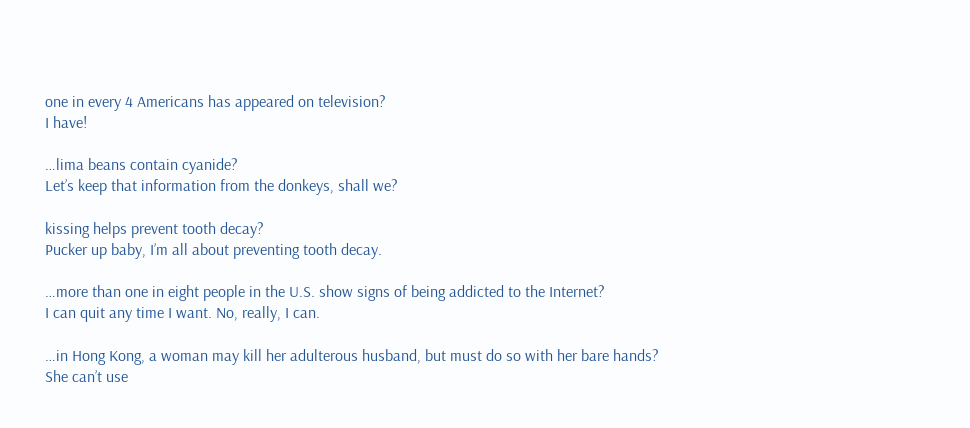one in every 4 Americans has appeared on television?
I have!

…lima beans contain cyanide?
Let’s keep that information from the donkeys, shall we?

kissing helps prevent tooth decay?
Pucker up baby, I’m all about preventing tooth decay.

…more than one in eight people in the U.S. show signs of being addicted to the Internet?
I can quit any time I want. No, really, I can.

…in Hong Kong, a woman may kill her adulterous husband, but must do so with her bare hands?
She can’t use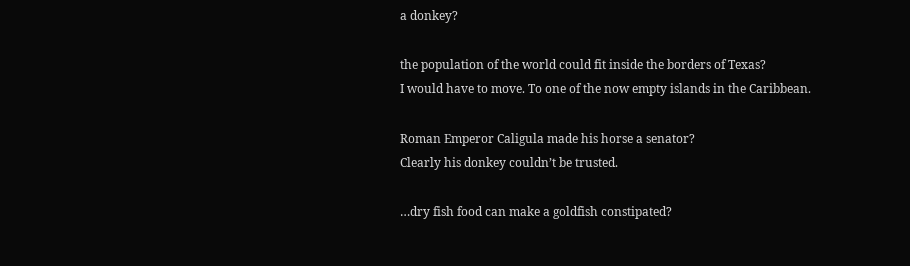a donkey?

the population of the world could fit inside the borders of Texas?
I would have to move. To one of the now empty islands in the Caribbean.

Roman Emperor Caligula made his horse a senator?
Clearly his donkey couldn’t be trusted.

…dry fish food can make a goldfish constipated?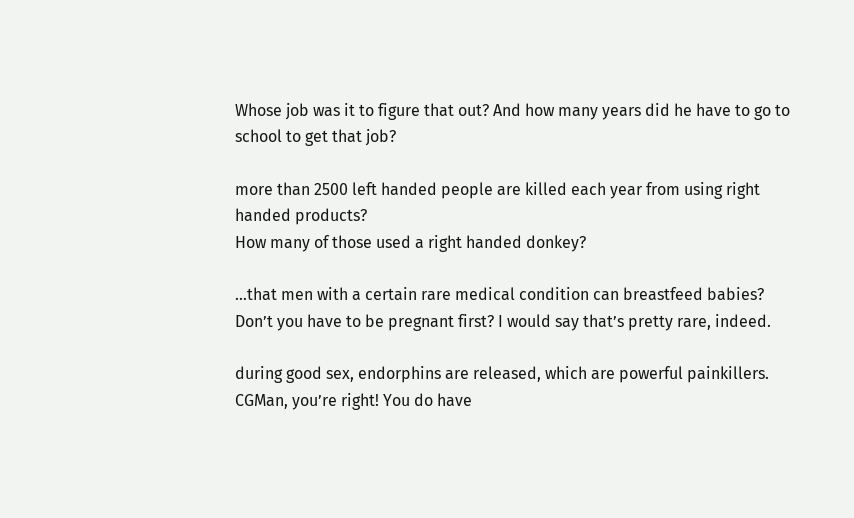Whose job was it to figure that out? And how many years did he have to go to school to get that job?

more than 2500 left handed people are killed each year from using right handed products?
How many of those used a right handed donkey?

…that men with a certain rare medical condition can breastfeed babies?
Don’t you have to be pregnant first? I would say that’s pretty rare, indeed.

during good sex, endorphins are released, which are powerful painkillers.
CGMan, you’re right! You do have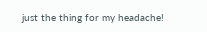just the thing for my headache!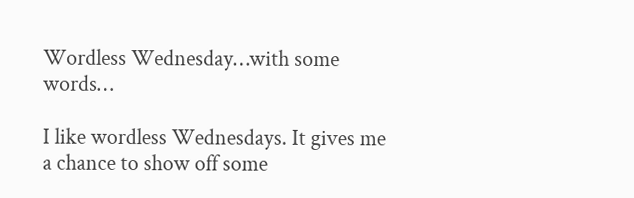Wordless Wednesday…with some words…

I like wordless Wednesdays. It gives me a chance to show off some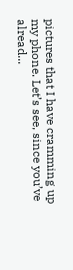pictures that I have cramming up my phone. Let’s see, since you’ve alread...